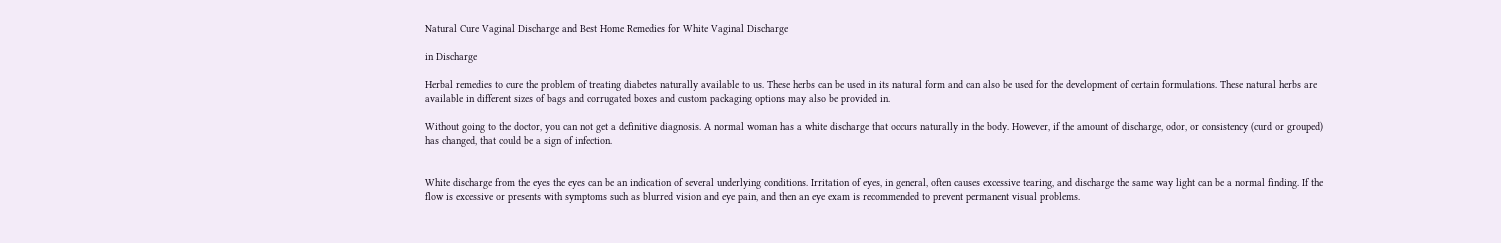Natural Cure Vaginal Discharge and Best Home Remedies for White Vaginal Discharge

in Discharge

Herbal remedies to cure the problem of treating diabetes naturally available to us. These herbs can be used in its natural form and can also be used for the development of certain formulations. These natural herbs are available in different sizes of bags and corrugated boxes and custom packaging options may also be provided in.

Without going to the doctor, you can not get a definitive diagnosis. A normal woman has a white discharge that occurs naturally in the body. However, if the amount of discharge, odor, or consistency (curd or grouped) has changed, that could be a sign of infection.


White discharge from the eyes the eyes can be an indication of several underlying conditions. Irritation of eyes, in general, often causes excessive tearing, and discharge the same way light can be a normal finding. If the flow is excessive or presents with symptoms such as blurred vision and eye pain, and then an eye exam is recommended to prevent permanent visual problems.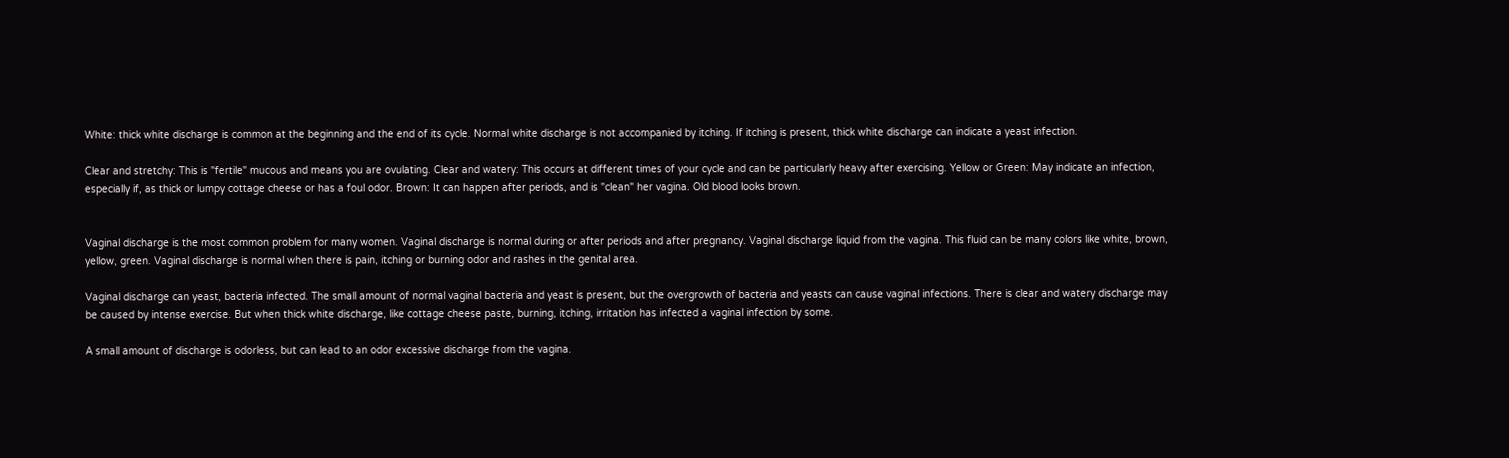White: thick white discharge is common at the beginning and the end of its cycle. Normal white discharge is not accompanied by itching. If itching is present, thick white discharge can indicate a yeast infection.

Clear and stretchy: This is "fertile" mucous and means you are ovulating. Clear and watery: This occurs at different times of your cycle and can be particularly heavy after exercising. Yellow or Green: May indicate an infection, especially if, as thick or lumpy cottage cheese or has a foul odor. Brown: It can happen after periods, and is "clean" her vagina. Old blood looks brown.


Vaginal discharge is the most common problem for many women. Vaginal discharge is normal during or after periods and after pregnancy. Vaginal discharge liquid from the vagina. This fluid can be many colors like white, brown, yellow, green. Vaginal discharge is normal when there is pain, itching or burning odor and rashes in the genital area.

Vaginal discharge can yeast, bacteria infected. The small amount of normal vaginal bacteria and yeast is present, but the overgrowth of bacteria and yeasts can cause vaginal infections. There is clear and watery discharge may be caused by intense exercise. But when thick white discharge, like cottage cheese paste, burning, itching, irritation has infected a vaginal infection by some.

A small amount of discharge is odorless, but can lead to an odor excessive discharge from the vagina.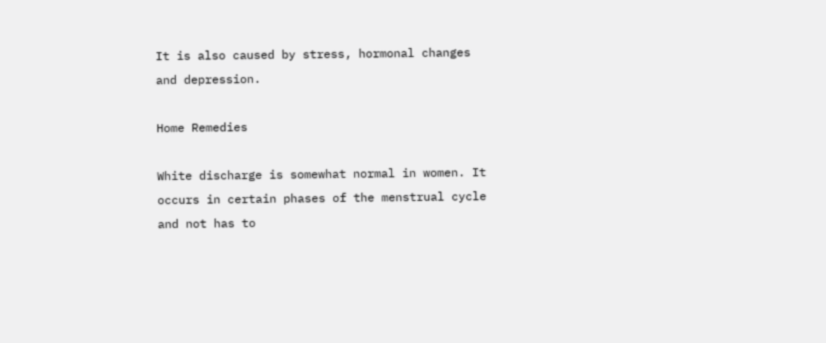It is also caused by stress, hormonal changes and depression.

Home Remedies

White discharge is somewhat normal in women. It occurs in certain phases of the menstrual cycle and not has to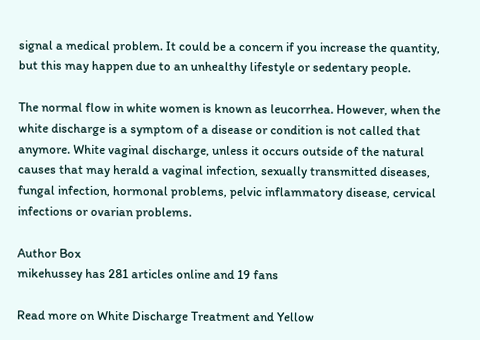signal a medical problem. It could be a concern if you increase the quantity, but this may happen due to an unhealthy lifestyle or sedentary people.

The normal flow in white women is known as leucorrhea. However, when the white discharge is a symptom of a disease or condition is not called that anymore. White vaginal discharge, unless it occurs outside of the natural causes that may herald a vaginal infection, sexually transmitted diseases, fungal infection, hormonal problems, pelvic inflammatory disease, cervical infections or ovarian problems.

Author Box
mikehussey has 281 articles online and 19 fans

Read more on White Discharge Treatment and Yellow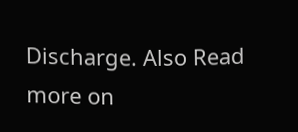Discharge. Also Read more on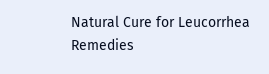Natural Cure for Leucorrhea Remedies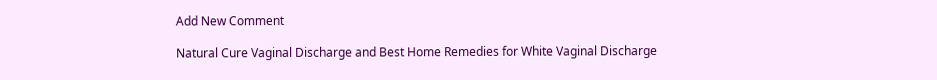Add New Comment

Natural Cure Vaginal Discharge and Best Home Remedies for White Vaginal Discharge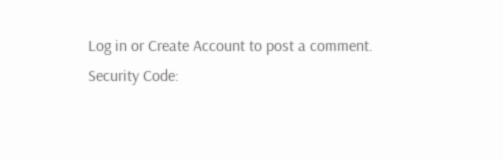Log in or Create Account to post a comment.
Security Code: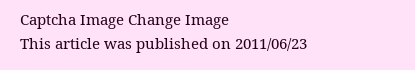Captcha Image Change Image
This article was published on 2011/06/23